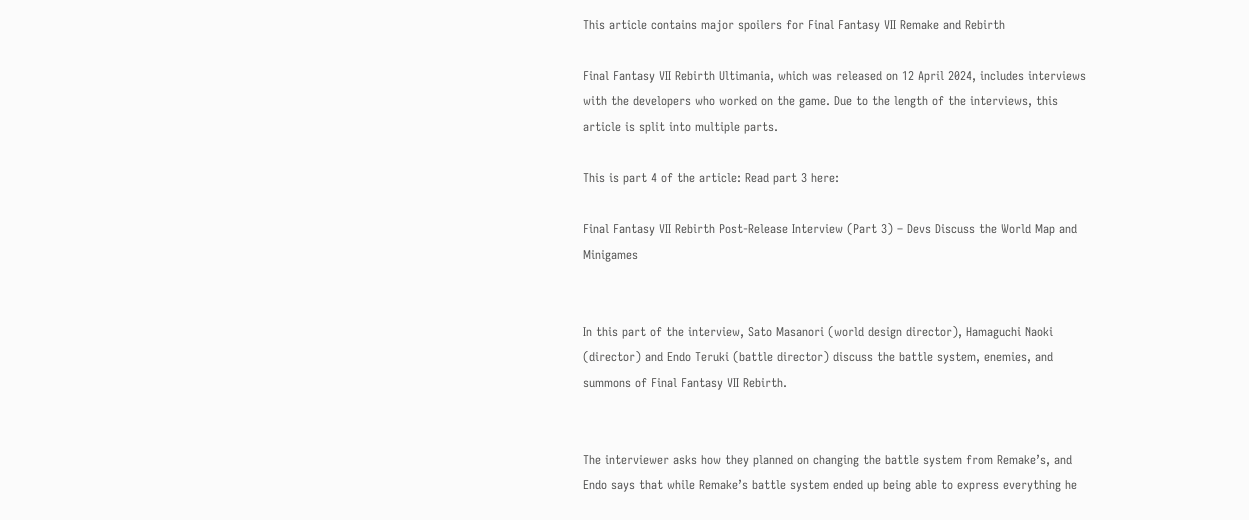This article contains major spoilers for Final Fantasy VII Remake and Rebirth

Final Fantasy VII Rebirth Ultimania, which was released on 12 April 2024, includes interviews with the developers who worked on the game. Due to the length of the interviews, this article is split into multiple parts.

This is part 4 of the article: Read part 3 here:

Final Fantasy VII Rebirth Post-Release Interview (Part 3) – Devs Discuss the World Map and Minigames


In this part of the interview, Sato Masanori (world design director), Hamaguchi Naoki (director) and Endo Teruki (battle director) discuss the battle system, enemies, and summons of Final Fantasy VII Rebirth.


The interviewer asks how they planned on changing the battle system from Remake’s, and Endo says that while Remake’s battle system ended up being able to express everything he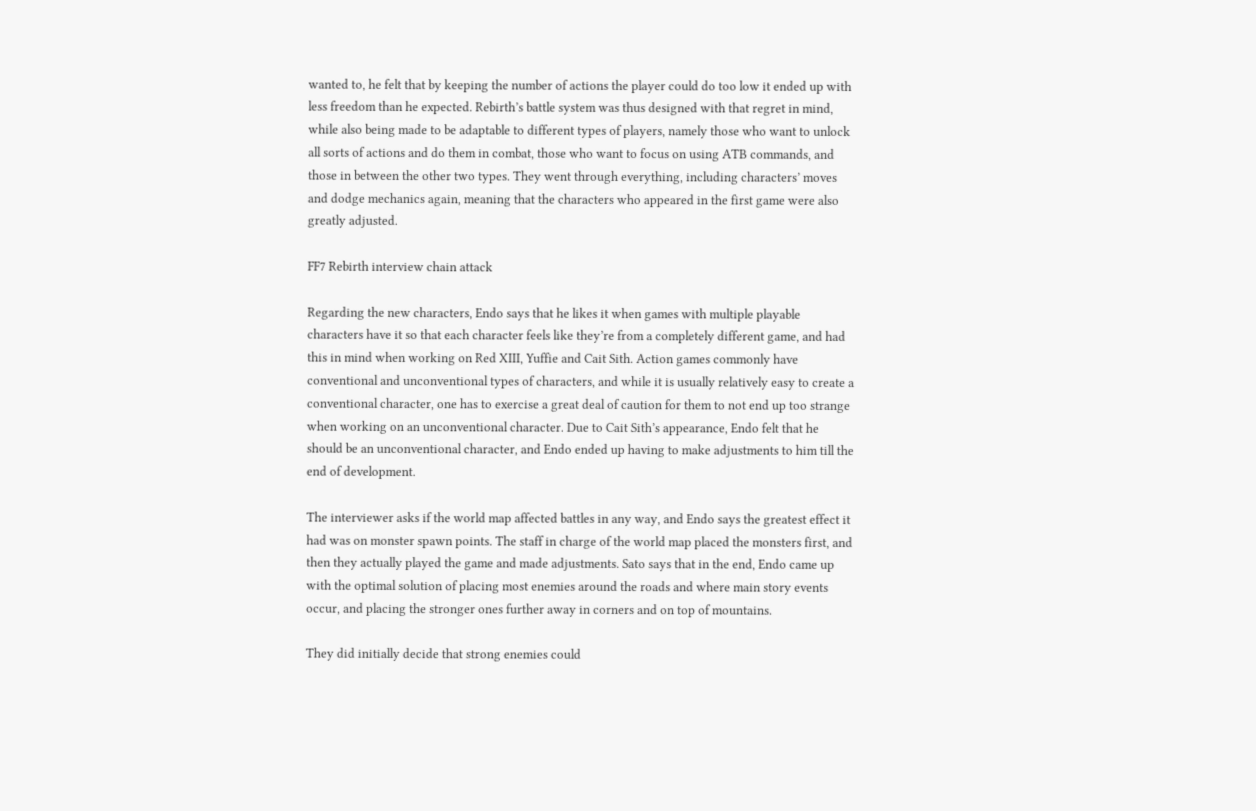wanted to, he felt that by keeping the number of actions the player could do too low it ended up with less freedom than he expected. Rebirth’s battle system was thus designed with that regret in mind, while also being made to be adaptable to different types of players, namely those who want to unlock all sorts of actions and do them in combat, those who want to focus on using ATB commands, and those in between the other two types. They went through everything, including characters’ moves and dodge mechanics again, meaning that the characters who appeared in the first game were also greatly adjusted.

FF7 Rebirth interview chain attack

Regarding the new characters, Endo says that he likes it when games with multiple playable characters have it so that each character feels like they’re from a completely different game, and had this in mind when working on Red XIII, Yuffie and Cait Sith. Action games commonly have conventional and unconventional types of characters, and while it is usually relatively easy to create a conventional character, one has to exercise a great deal of caution for them to not end up too strange when working on an unconventional character. Due to Cait Sith’s appearance, Endo felt that he should be an unconventional character, and Endo ended up having to make adjustments to him till the end of development.

The interviewer asks if the world map affected battles in any way, and Endo says the greatest effect it had was on monster spawn points. The staff in charge of the world map placed the monsters first, and then they actually played the game and made adjustments. Sato says that in the end, Endo came up with the optimal solution of placing most enemies around the roads and where main story events occur, and placing the stronger ones further away in corners and on top of mountains.

They did initially decide that strong enemies could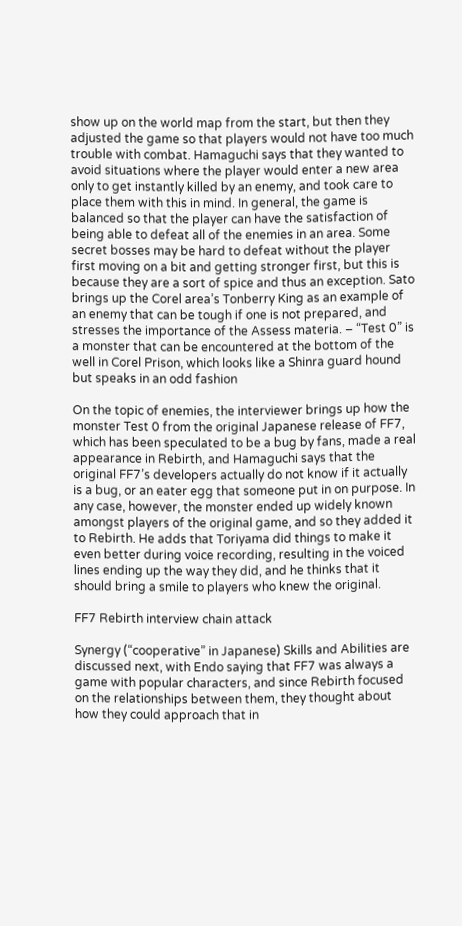show up on the world map from the start, but then they adjusted the game so that players would not have too much trouble with combat. Hamaguchi says that they wanted to avoid situations where the player would enter a new area only to get instantly killed by an enemy, and took care to place them with this in mind. In general, the game is balanced so that the player can have the satisfaction of being able to defeat all of the enemies in an area. Some secret bosses may be hard to defeat without the player first moving on a bit and getting stronger first, but this is because they are a sort of spice and thus an exception. Sato brings up the Corel area’s Tonberry King as an example of an enemy that can be tough if one is not prepared, and stresses the importance of the Assess materia. – “Test 0” is a monster that can be encountered at the bottom of the well in Corel Prison, which looks like a Shinra guard hound but speaks in an odd fashion

On the topic of enemies, the interviewer brings up how the monster Test 0 from the original Japanese release of FF7, which has been speculated to be a bug by fans, made a real appearance in Rebirth, and Hamaguchi says that the original FF7’s developers actually do not know if it actually is a bug, or an eater egg that someone put in on purpose. In any case, however, the monster ended up widely known amongst players of the original game, and so they added it to Rebirth. He adds that Toriyama did things to make it even better during voice recording, resulting in the voiced lines ending up the way they did, and he thinks that it should bring a smile to players who knew the original.

FF7 Rebirth interview chain attack

Synergy (“cooperative” in Japanese) Skills and Abilities are discussed next, with Endo saying that FF7 was always a game with popular characters, and since Rebirth focused on the relationships between them, they thought about how they could approach that in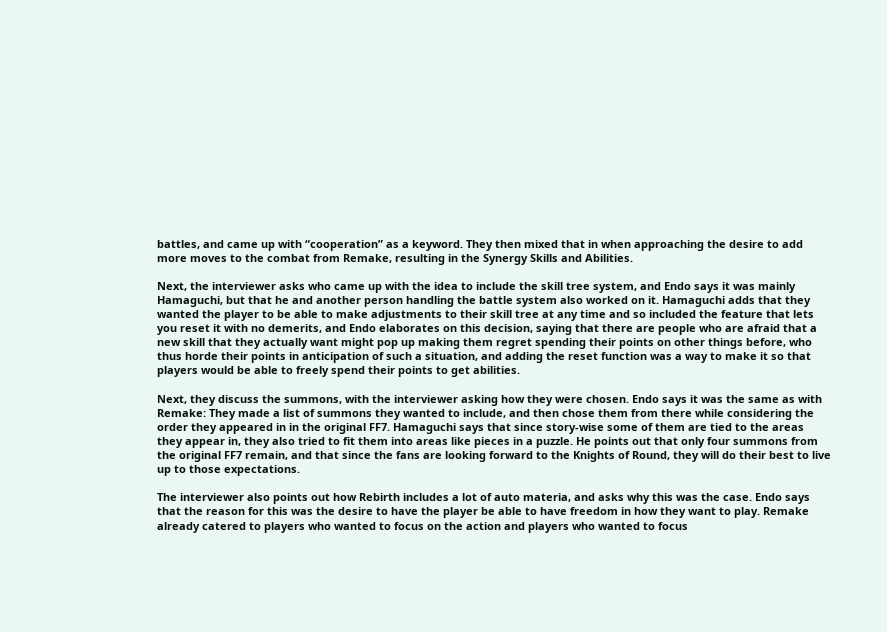battles, and came up with “cooperation” as a keyword. They then mixed that in when approaching the desire to add more moves to the combat from Remake, resulting in the Synergy Skills and Abilities.

Next, the interviewer asks who came up with the idea to include the skill tree system, and Endo says it was mainly Hamaguchi, but that he and another person handling the battle system also worked on it. Hamaguchi adds that they wanted the player to be able to make adjustments to their skill tree at any time and so included the feature that lets you reset it with no demerits, and Endo elaborates on this decision, saying that there are people who are afraid that a new skill that they actually want might pop up making them regret spending their points on other things before, who thus horde their points in anticipation of such a situation, and adding the reset function was a way to make it so that players would be able to freely spend their points to get abilities.

Next, they discuss the summons, with the interviewer asking how they were chosen. Endo says it was the same as with Remake: They made a list of summons they wanted to include, and then chose them from there while considering the order they appeared in in the original FF7. Hamaguchi says that since story-wise some of them are tied to the areas they appear in, they also tried to fit them into areas like pieces in a puzzle. He points out that only four summons from the original FF7 remain, and that since the fans are looking forward to the Knights of Round, they will do their best to live up to those expectations.

The interviewer also points out how Rebirth includes a lot of auto materia, and asks why this was the case. Endo says that the reason for this was the desire to have the player be able to have freedom in how they want to play. Remake already catered to players who wanted to focus on the action and players who wanted to focus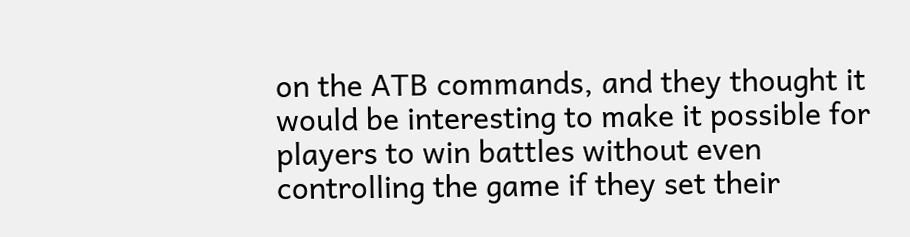on the ATB commands, and they thought it would be interesting to make it possible for players to win battles without even controlling the game if they set their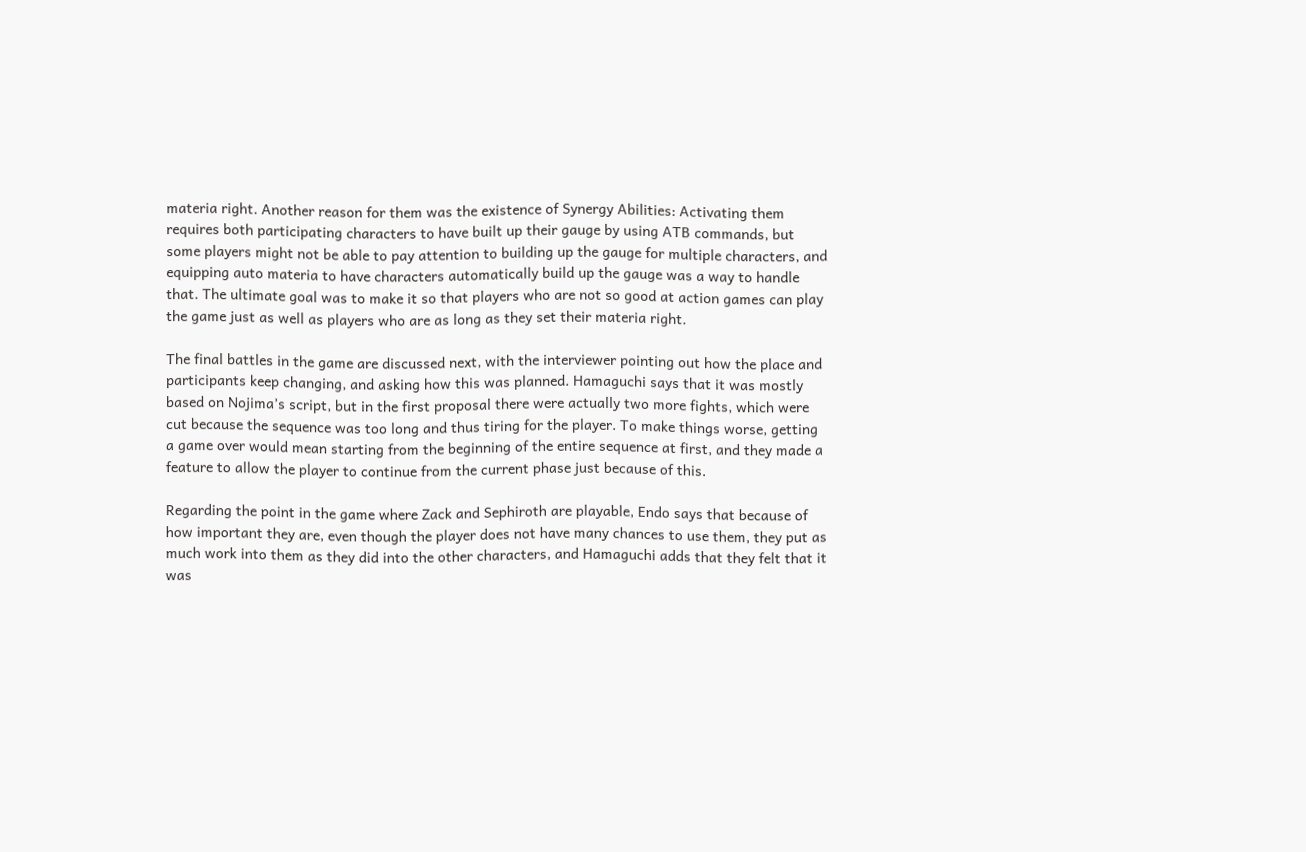materia right. Another reason for them was the existence of Synergy Abilities: Activating them requires both participating characters to have built up their gauge by using ATB commands, but some players might not be able to pay attention to building up the gauge for multiple characters, and equipping auto materia to have characters automatically build up the gauge was a way to handle that. The ultimate goal was to make it so that players who are not so good at action games can play the game just as well as players who are as long as they set their materia right.

The final battles in the game are discussed next, with the interviewer pointing out how the place and participants keep changing, and asking how this was planned. Hamaguchi says that it was mostly based on Nojima’s script, but in the first proposal there were actually two more fights, which were cut because the sequence was too long and thus tiring for the player. To make things worse, getting a game over would mean starting from the beginning of the entire sequence at first, and they made a feature to allow the player to continue from the current phase just because of this.

Regarding the point in the game where Zack and Sephiroth are playable, Endo says that because of how important they are, even though the player does not have many chances to use them, they put as much work into them as they did into the other characters, and Hamaguchi adds that they felt that it was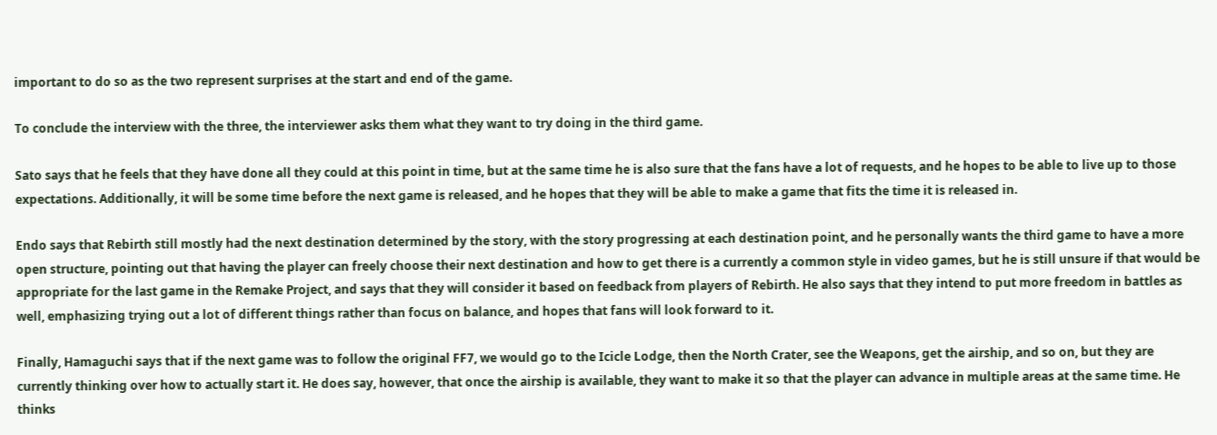important to do so as the two represent surprises at the start and end of the game.

To conclude the interview with the three, the interviewer asks them what they want to try doing in the third game.

Sato says that he feels that they have done all they could at this point in time, but at the same time he is also sure that the fans have a lot of requests, and he hopes to be able to live up to those expectations. Additionally, it will be some time before the next game is released, and he hopes that they will be able to make a game that fits the time it is released in.

Endo says that Rebirth still mostly had the next destination determined by the story, with the story progressing at each destination point, and he personally wants the third game to have a more open structure, pointing out that having the player can freely choose their next destination and how to get there is a currently a common style in video games, but he is still unsure if that would be appropriate for the last game in the Remake Project, and says that they will consider it based on feedback from players of Rebirth. He also says that they intend to put more freedom in battles as well, emphasizing trying out a lot of different things rather than focus on balance, and hopes that fans will look forward to it.

Finally, Hamaguchi says that if the next game was to follow the original FF7, we would go to the Icicle Lodge, then the North Crater, see the Weapons, get the airship, and so on, but they are currently thinking over how to actually start it. He does say, however, that once the airship is available, they want to make it so that the player can advance in multiple areas at the same time. He thinks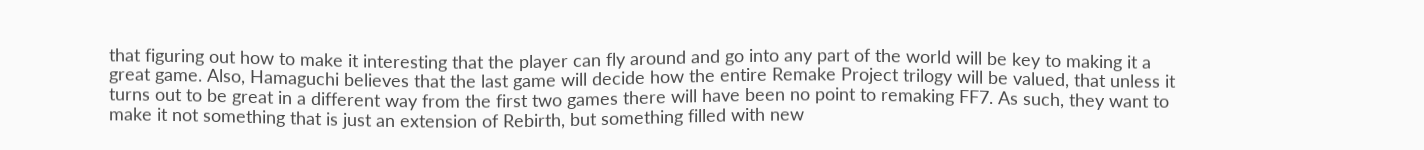that figuring out how to make it interesting that the player can fly around and go into any part of the world will be key to making it a great game. Also, Hamaguchi believes that the last game will decide how the entire Remake Project trilogy will be valued, that unless it turns out to be great in a different way from the first two games there will have been no point to remaking FF7. As such, they want to make it not something that is just an extension of Rebirth, but something filled with new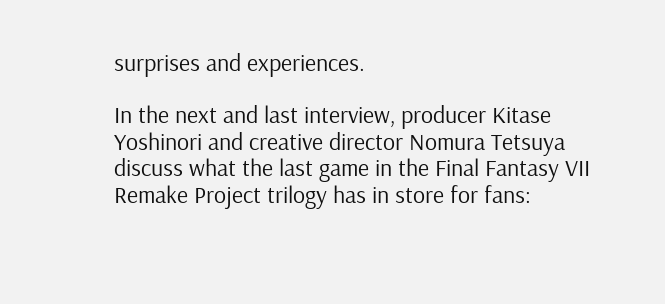surprises and experiences.

In the next and last interview, producer Kitase Yoshinori and creative director Nomura Tetsuya discuss what the last game in the Final Fantasy VII Remake Project trilogy has in store for fans: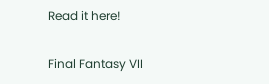Read it here!

Final Fantasy VII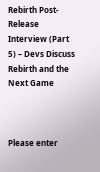Rebirth Post-Release Interview (Part 5) – Devs Discuss Rebirth and the Next Game



Please enter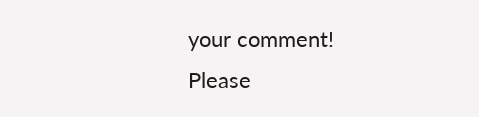your comment!
Please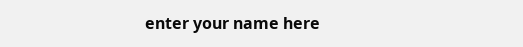enter your name here